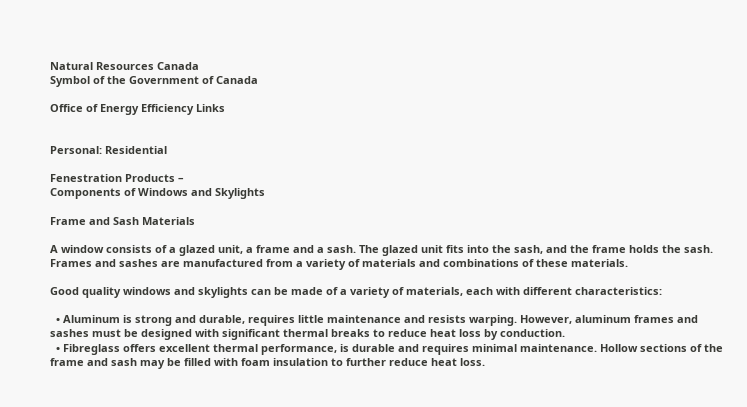Natural Resources Canada
Symbol of the Government of Canada

Office of Energy Efficiency Links


Personal: Residential

Fenestration Products –
Components of Windows and Skylights

Frame and Sash Materials

A window consists of a glazed unit, a frame and a sash. The glazed unit fits into the sash, and the frame holds the sash. Frames and sashes are manufactured from a variety of materials and combinations of these materials.

Good quality windows and skylights can be made of a variety of materials, each with different characteristics:

  • Aluminum is strong and durable, requires little maintenance and resists warping. However, aluminum frames and sashes must be designed with significant thermal breaks to reduce heat loss by conduction.
  • Fibreglass offers excellent thermal performance, is durable and requires minimal maintenance. Hollow sections of the frame and sash may be filled with foam insulation to further reduce heat loss.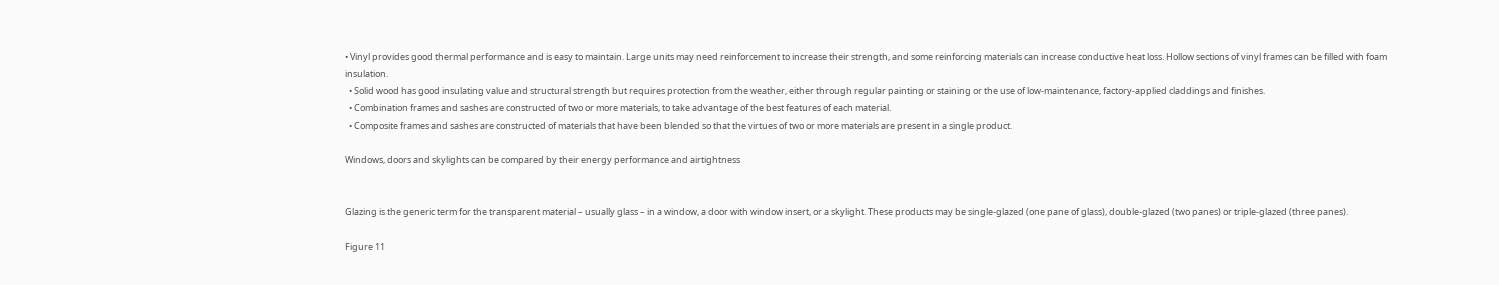• Vinyl provides good thermal performance and is easy to maintain. Large units may need reinforcement to increase their strength, and some reinforcing materials can increase conductive heat loss. Hollow sections of vinyl frames can be filled with foam insulation.
  • Solid wood has good insulating value and structural strength but requires protection from the weather, either through regular painting or staining or the use of low-maintenance, factory-applied claddings and finishes.
  • Combination frames and sashes are constructed of two or more materials, to take advantage of the best features of each material.
  • Composite frames and sashes are constructed of materials that have been blended so that the virtues of two or more materials are present in a single product.

Windows, doors and skylights can be compared by their energy performance and airtightness


Glazing is the generic term for the transparent material – usually glass – in a window, a door with window insert, or a skylight. These products may be single-glazed (one pane of glass), double-glazed (two panes) or triple-glazed (three panes).

Figure 11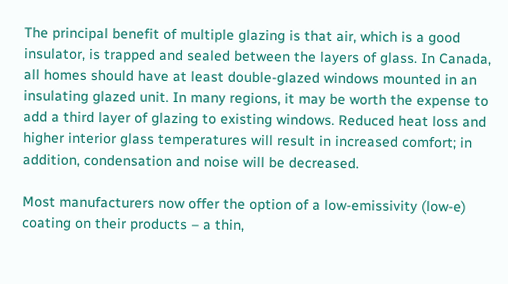The principal benefit of multiple glazing is that air, which is a good insulator, is trapped and sealed between the layers of glass. In Canada, all homes should have at least double-glazed windows mounted in an insulating glazed unit. In many regions, it may be worth the expense to add a third layer of glazing to existing windows. Reduced heat loss and higher interior glass temperatures will result in increased comfort; in addition, condensation and noise will be decreased.

Most manufacturers now offer the option of a low-emissivity (low-e) coating on their products – a thin,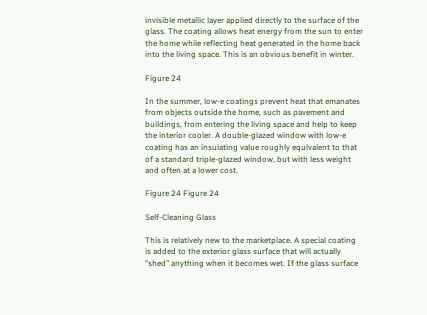invisible metallic layer applied directly to the surface of the glass. The coating allows heat energy from the sun to enter the home while reflecting heat generated in the home back into the living space. This is an obvious benefit in winter.

Figure 24

In the summer, low-e coatings prevent heat that emanates from objects outside the home, such as pavement and buildings, from entering the living space and help to keep the interior cooler. A double-glazed window with low-e coating has an insulating value roughly equivalent to that of a standard triple-glazed window, but with less weight and often at a lower cost.

Figure 24 Figure 24

Self-Cleaning Glass

This is relatively new to the marketplace. A special coating is added to the exterior glass surface that will actually "shed" anything when it becomes wet. If the glass surface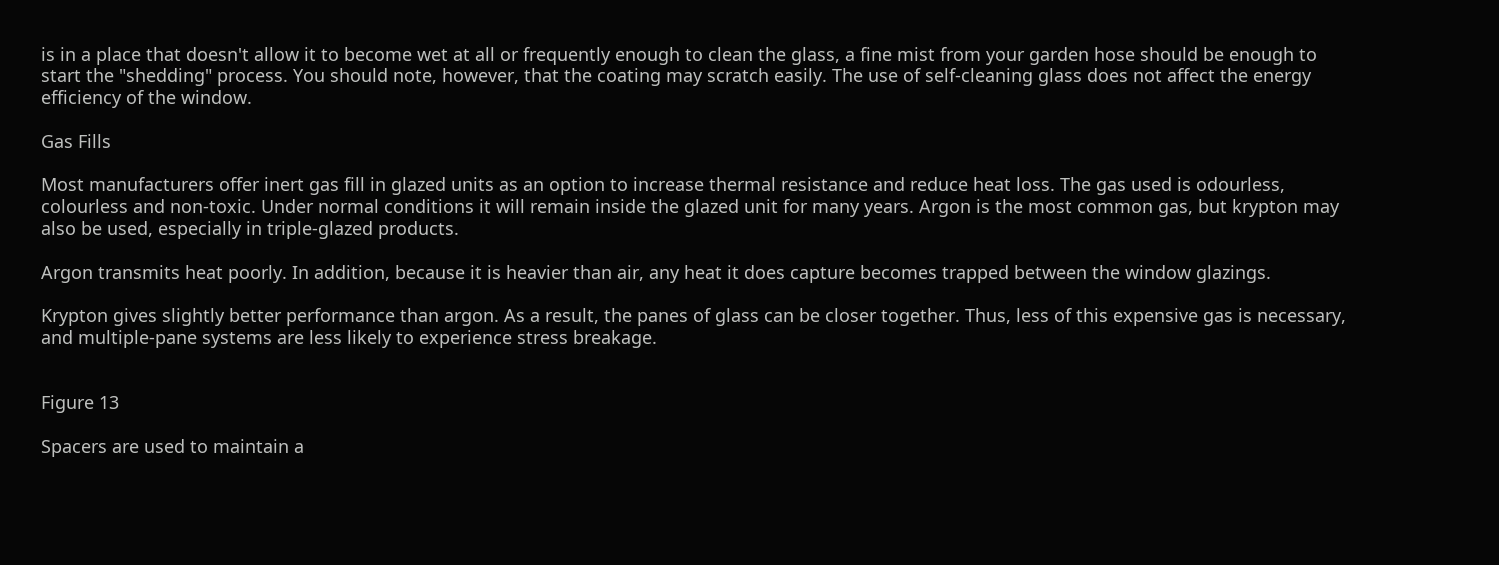is in a place that doesn't allow it to become wet at all or frequently enough to clean the glass, a fine mist from your garden hose should be enough to start the "shedding" process. You should note, however, that the coating may scratch easily. The use of self-cleaning glass does not affect the energy efficiency of the window.

Gas Fills

Most manufacturers offer inert gas fill in glazed units as an option to increase thermal resistance and reduce heat loss. The gas used is odourless, colourless and non-toxic. Under normal conditions it will remain inside the glazed unit for many years. Argon is the most common gas, but krypton may also be used, especially in triple-glazed products.

Argon transmits heat poorly. In addition, because it is heavier than air, any heat it does capture becomes trapped between the window glazings.

Krypton gives slightly better performance than argon. As a result, the panes of glass can be closer together. Thus, less of this expensive gas is necessary, and multiple-pane systems are less likely to experience stress breakage.


Figure 13

Spacers are used to maintain a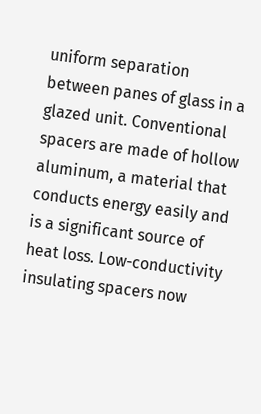uniform separation between panes of glass in a glazed unit. Conventional spacers are made of hollow aluminum, a material that conducts energy easily and is a significant source of heat loss. Low-conductivity insulating spacers now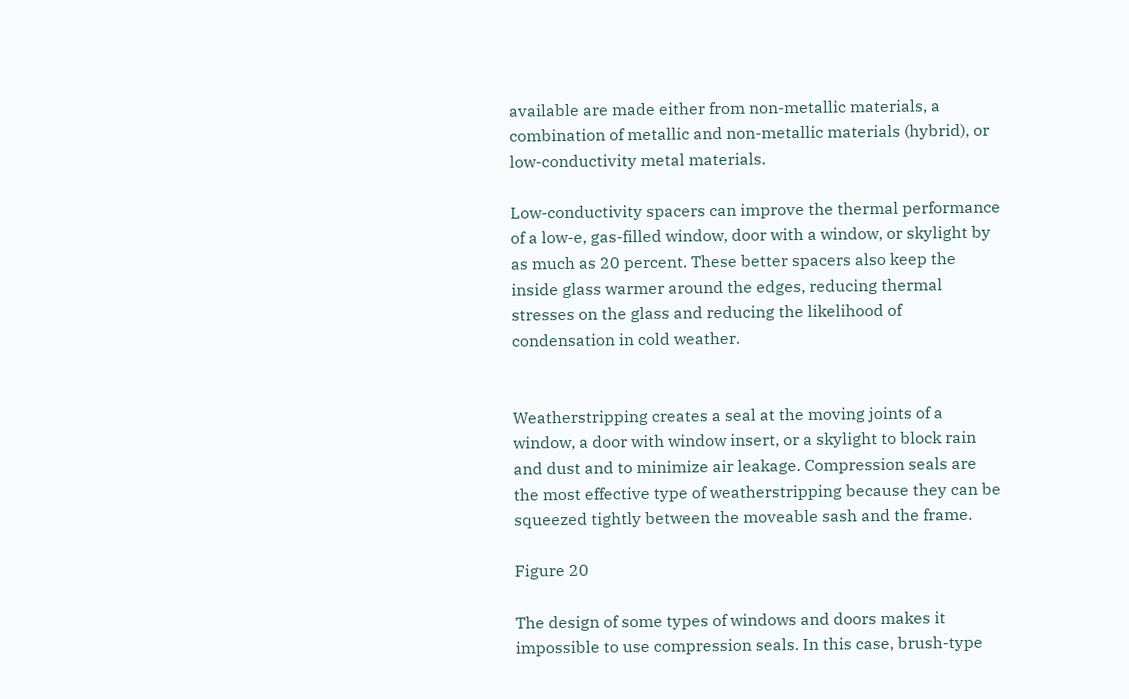available are made either from non-metallic materials, a combination of metallic and non-metallic materials (hybrid), or low-conductivity metal materials.

Low-conductivity spacers can improve the thermal performance of a low-e, gas-filled window, door with a window, or skylight by as much as 20 percent. These better spacers also keep the inside glass warmer around the edges, reducing thermal stresses on the glass and reducing the likelihood of condensation in cold weather.


Weatherstripping creates a seal at the moving joints of a window, a door with window insert, or a skylight to block rain and dust and to minimize air leakage. Compression seals are the most effective type of weatherstripping because they can be squeezed tightly between the moveable sash and the frame.

Figure 20

The design of some types of windows and doors makes it impossible to use compression seals. In this case, brush-type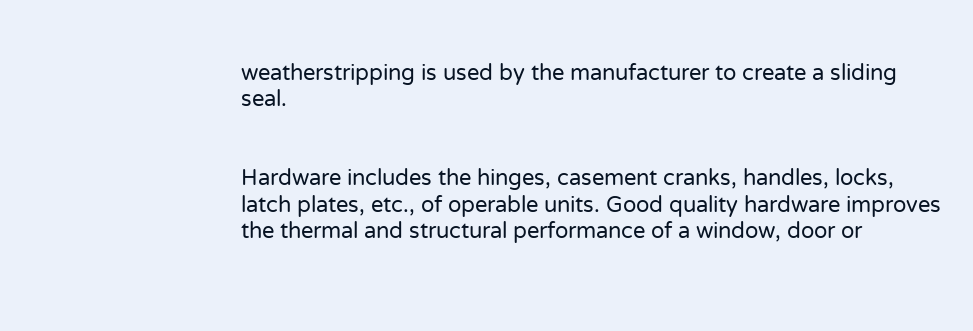weatherstripping is used by the manufacturer to create a sliding seal.


Hardware includes the hinges, casement cranks, handles, locks, latch plates, etc., of operable units. Good quality hardware improves the thermal and structural performance of a window, door or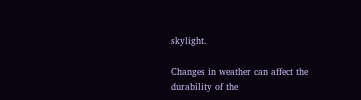skylight.

Changes in weather can affect the durability of the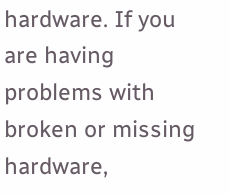hardware. If you are having problems with broken or missing hardware,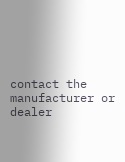contact the manufacturer or dealer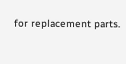for replacement parts.